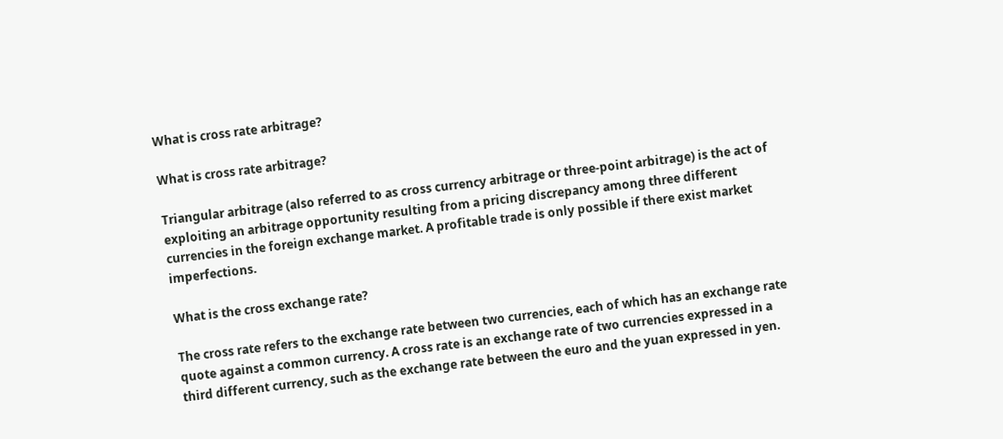What is cross rate arbitrage?

What is cross rate arbitrage?

Triangular arbitrage (also referred to as cross currency arbitrage or three-point arbitrage) is the act of exploiting an arbitrage opportunity resulting from a pricing discrepancy among three different currencies in the foreign exchange market. A profitable trade is only possible if there exist market imperfections.

What is the cross exchange rate?

The cross rate refers to the exchange rate between two currencies, each of which has an exchange rate quote against a common currency. A cross rate is an exchange rate of two currencies expressed in a third different currency, such as the exchange rate between the euro and the yuan expressed in yen.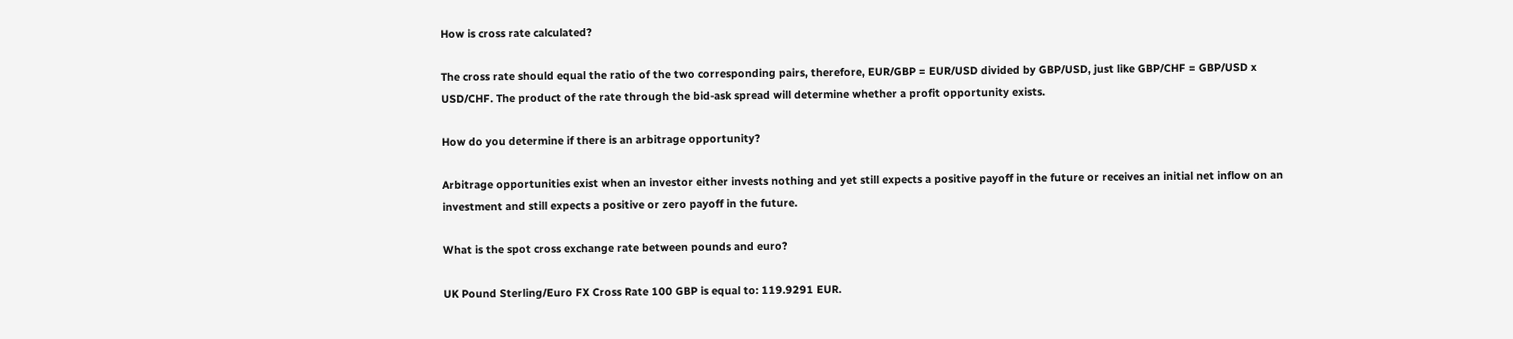How is cross rate calculated?

The cross rate should equal the ratio of the two corresponding pairs, therefore, EUR/GBP = EUR/USD divided by GBP/USD, just like GBP/CHF = GBP/USD x USD/CHF. The product of the rate through the bid-ask spread will determine whether a profit opportunity exists.

How do you determine if there is an arbitrage opportunity?

Arbitrage opportunities exist when an investor either invests nothing and yet still expects a positive payoff in the future or receives an initial net inflow on an investment and still expects a positive or zero payoff in the future.

What is the spot cross exchange rate between pounds and euro?

UK Pound Sterling/Euro FX Cross Rate 100 GBP is equal to: 119.9291 EUR.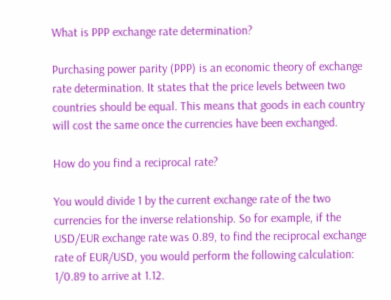What is PPP exchange rate determination?

Purchasing power parity (PPP) is an economic theory of exchange rate determination. It states that the price levels between two countries should be equal. This means that goods in each country will cost the same once the currencies have been exchanged.

How do you find a reciprocal rate?

You would divide 1 by the current exchange rate of the two currencies for the inverse relationship. So for example, if the USD/EUR exchange rate was 0.89, to find the reciprocal exchange rate of EUR/USD, you would perform the following calculation: 1/0.89 to arrive at 1.12.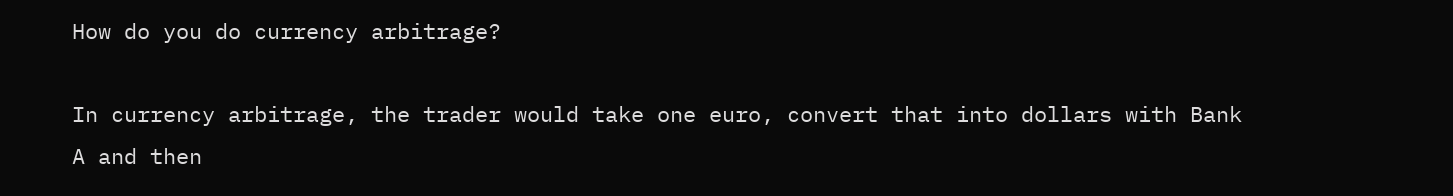How do you do currency arbitrage?

In currency arbitrage, the trader would take one euro, convert that into dollars with Bank A and then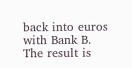back into euros with Bank B. The result is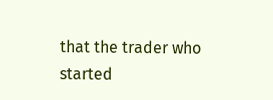that the trader who started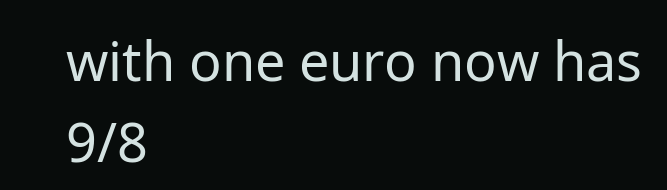with one euro now has 9/8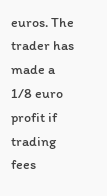euros. The trader has made a 1/8 euro profit if trading fees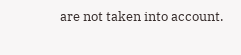are not taken into account.